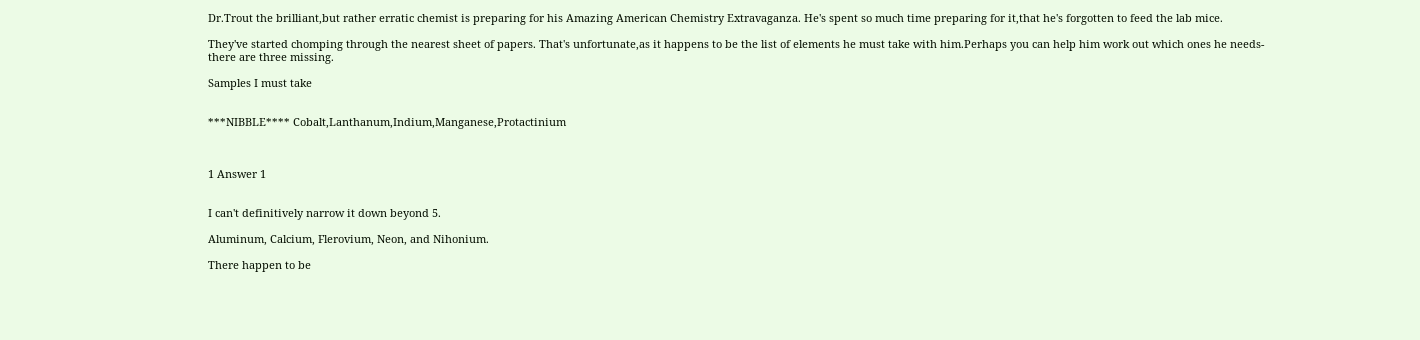Dr.Trout the brilliant,but rather erratic chemist is preparing for his Amazing American Chemistry Extravaganza. He's spent so much time preparing for it,that he's forgotten to feed the lab mice.

They've started chomping through the nearest sheet of papers. That's unfortunate,as it happens to be the list of elements he must take with him.Perhaps you can help him work out which ones he needs-there are three missing.

Samples I must take


***NIBBLE**** Cobalt,Lanthanum,Indium,Manganese,Protactinium



1 Answer 1


I can't definitively narrow it down beyond 5.

Aluminum, Calcium, Flerovium, Neon, and Nihonium.

There happen to be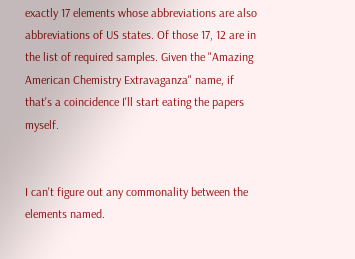exactly 17 elements whose abbreviations are also abbreviations of US states. Of those 17, 12 are in the list of required samples. Given the "Amazing American Chemistry Extravaganza" name, if that's a coincidence I'll start eating the papers myself.


I can't figure out any commonality between the elements named.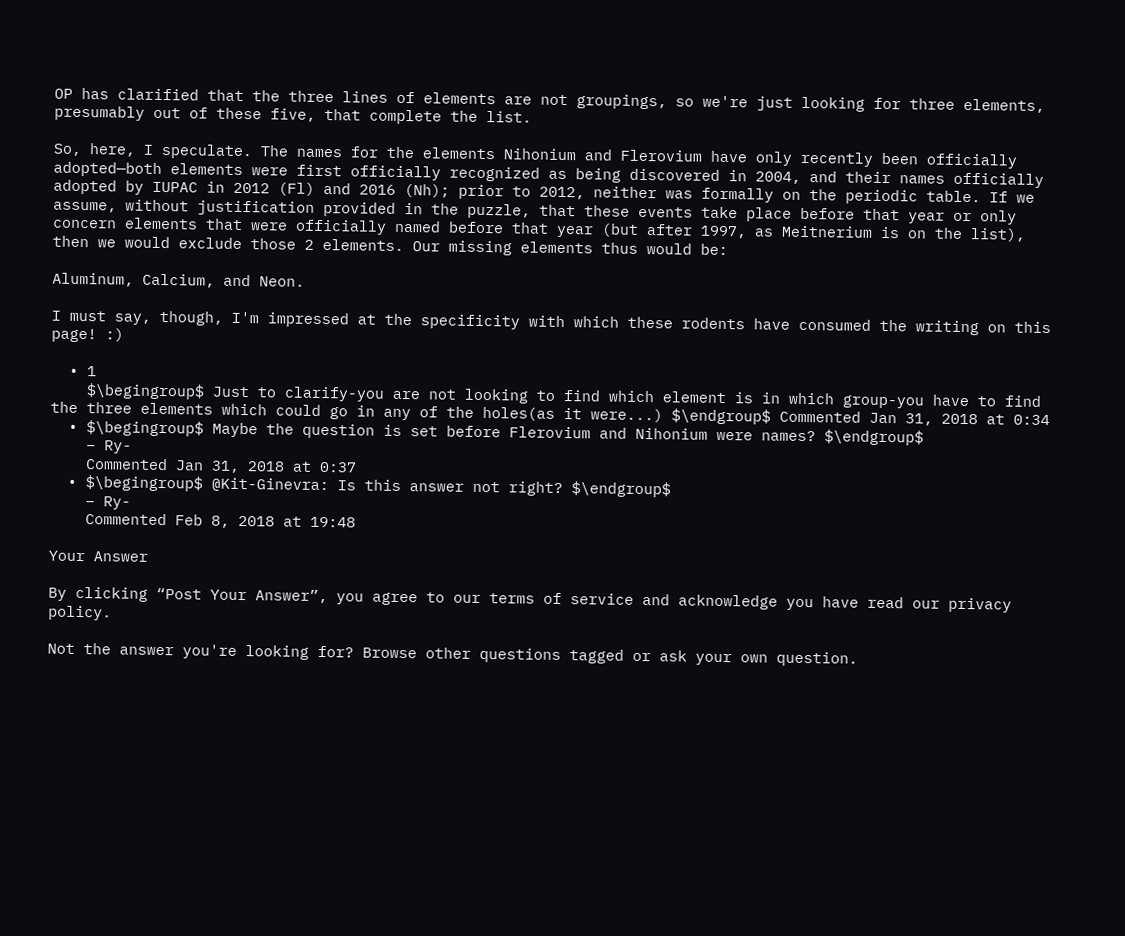OP has clarified that the three lines of elements are not groupings, so we're just looking for three elements, presumably out of these five, that complete the list.

So, here, I speculate. The names for the elements Nihonium and Flerovium have only recently been officially adopted—both elements were first officially recognized as being discovered in 2004, and their names officially adopted by IUPAC in 2012 (Fl) and 2016 (Nh); prior to 2012, neither was formally on the periodic table. If we assume, without justification provided in the puzzle, that these events take place before that year or only concern elements that were officially named before that year (but after 1997, as Meitnerium is on the list), then we would exclude those 2 elements. Our missing elements thus would be:

Aluminum, Calcium, and Neon.

I must say, though, I'm impressed at the specificity with which these rodents have consumed the writing on this page! :)

  • 1
    $\begingroup$ Just to clarify-you are not looking to find which element is in which group-you have to find the three elements which could go in any of the holes(as it were...) $\endgroup$ Commented Jan 31, 2018 at 0:34
  • $\begingroup$ Maybe the question is set before Flerovium and Nihonium were names? $\endgroup$
    – Ry-
    Commented Jan 31, 2018 at 0:37
  • $\begingroup$ @Kit-Ginevra: Is this answer not right? $\endgroup$
    – Ry-
    Commented Feb 8, 2018 at 19:48

Your Answer

By clicking “Post Your Answer”, you agree to our terms of service and acknowledge you have read our privacy policy.

Not the answer you're looking for? Browse other questions tagged or ask your own question.